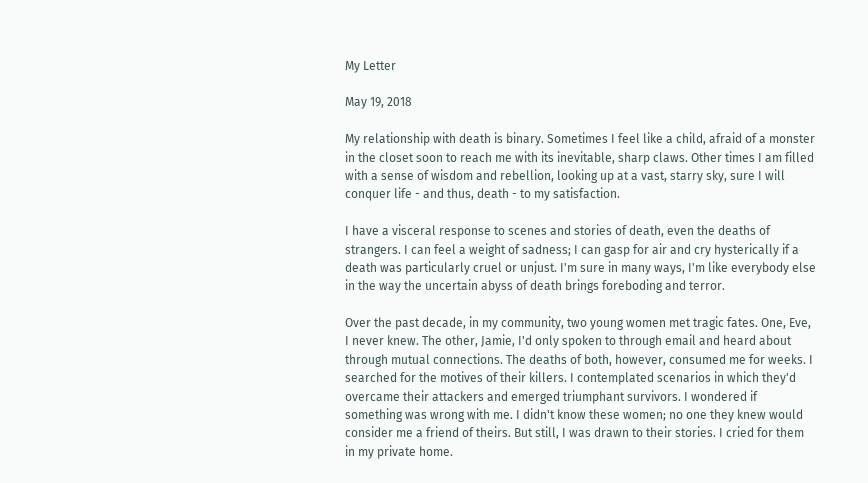My Letter

May 19, 2018

My relationship with death is binary. Sometimes I feel like a child, afraid of a monster in the closet soon to reach me with its inevitable, sharp claws. Other times I am filled with a sense of wisdom and rebellion, looking up at a vast, starry sky, sure I will conquer life - and thus, death - to my satisfaction.

I have a visceral response to scenes and stories of death, even the deaths of strangers. I can feel a weight of sadness; I can gasp for air and cry hysterically if a death was particularly cruel or unjust. I'm sure in many ways, I'm like everybody else in the way the uncertain abyss of death brings foreboding and terror.

Over the past decade, in my community, two young women met tragic fates. One, Eve, I never knew. The other, Jamie, I'd only spoken to through email and heard about through mutual connections. The deaths of both, however, consumed me for weeks. I searched for the motives of their killers. I contemplated scenarios in which they'd overcame their attackers and emerged triumphant survivors. I wondered if something was wrong with me. I didn't know these women; no one they knew would consider me a friend of theirs. But still, I was drawn to their stories. I cried for them in my private home.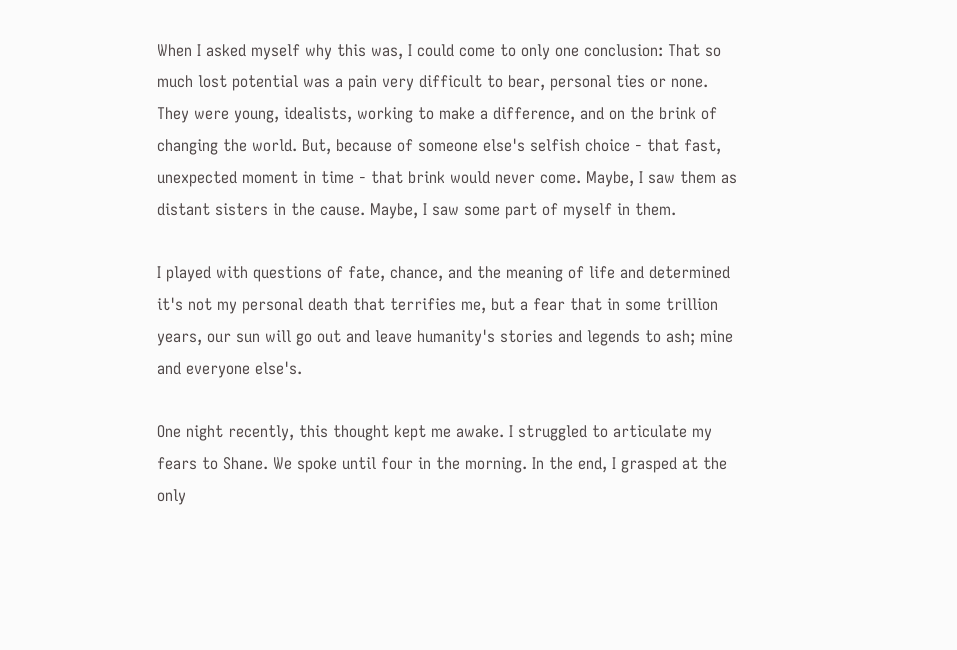When I asked myself why this was, I could come to only one conclusion: That so much lost potential was a pain very difficult to bear, personal ties or none. They were young, idealists, working to make a difference, and on the brink of changing the world. But, because of someone else's selfish choice - that fast, unexpected moment in time - that brink would never come. Maybe, I saw them as distant sisters in the cause. Maybe, I saw some part of myself in them.

I played with questions of fate, chance, and the meaning of life and determined it's not my personal death that terrifies me, but a fear that in some trillion years, our sun will go out and leave humanity's stories and legends to ash; mine and everyone else's.

One night recently, this thought kept me awake. I struggled to articulate my fears to Shane. We spoke until four in the morning. In the end, I grasped at the only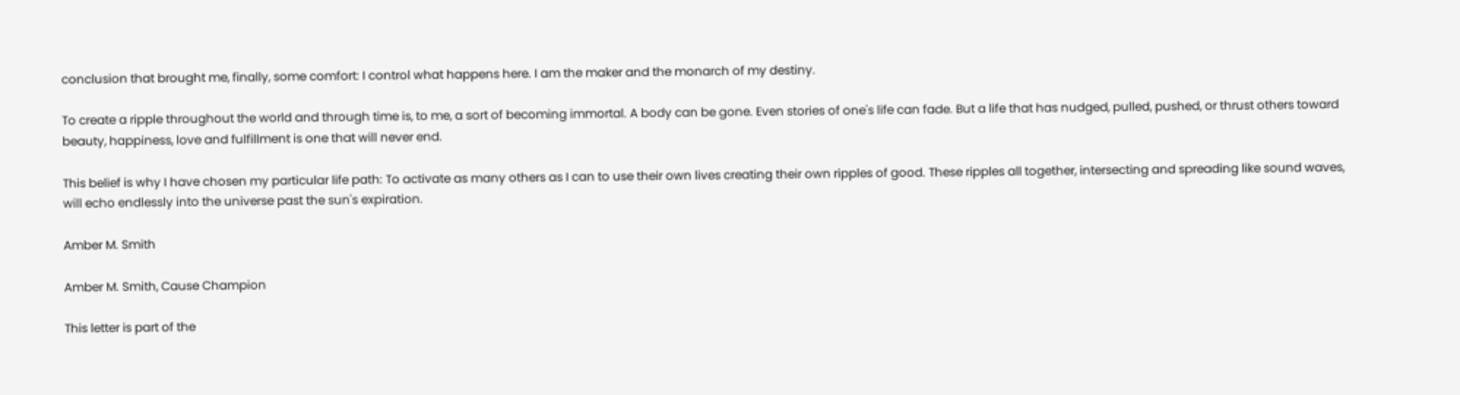conclusion that brought me, finally, some comfort: I control what happens here. I am the maker and the monarch of my destiny.

To create a ripple throughout the world and through time is, to me, a sort of becoming immortal. A body can be gone. Even stories of one's life can fade. But a life that has nudged, pulled, pushed, or thrust others toward beauty, happiness, love and fulfillment is one that will never end.

This belief is why I have chosen my particular life path: To activate as many others as I can to use their own lives creating their own ripples of good. These ripples all together, intersecting and spreading like sound waves, will echo endlessly into the universe past the sun's expiration.

Amber M. Smith

Amber M. Smith, Cause Champion

This letter is part of the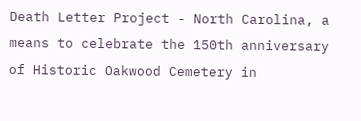Death Letter Project - North Carolina, a means to celebrate the 150th anniversary of Historic Oakwood Cemetery in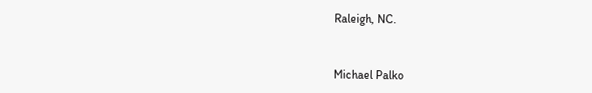Raleigh, NC.


Michael Palko